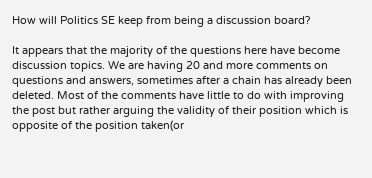How will Politics SE keep from being a discussion board?

It appears that the majority of the questions here have become discussion topics. We are having 20 and more comments on questions and answers, sometimes after a chain has already been deleted. Most of the comments have little to do with improving the post but rather arguing the validity of their position which is opposite of the position taken(or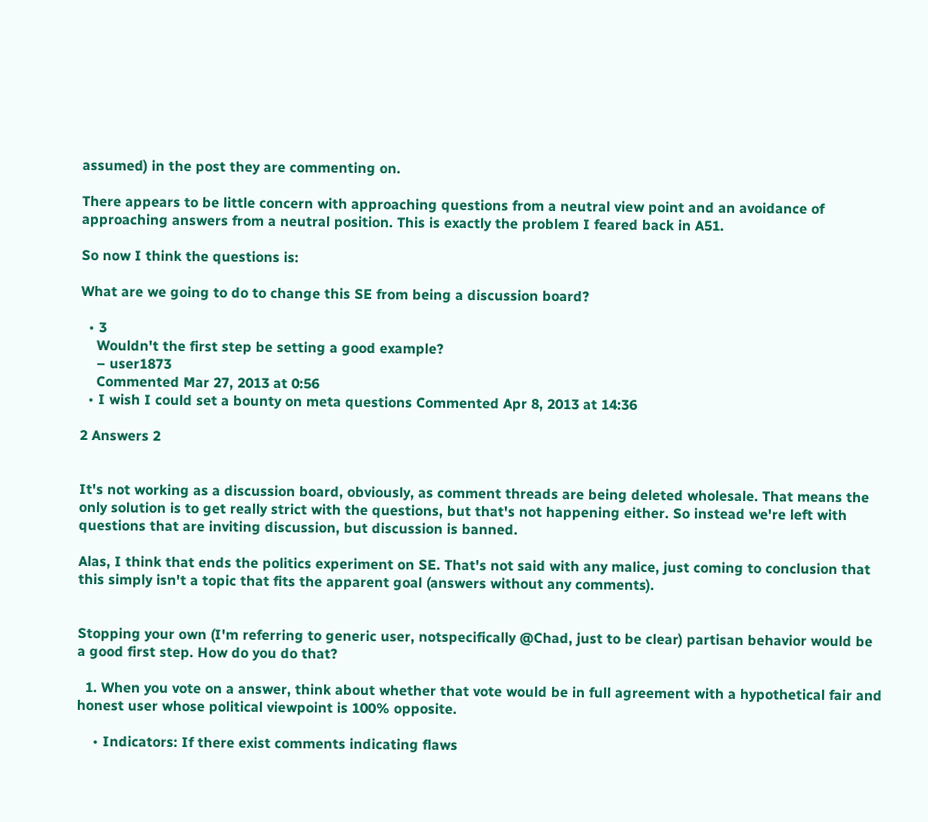assumed) in the post they are commenting on.

There appears to be little concern with approaching questions from a neutral view point and an avoidance of approaching answers from a neutral position. This is exactly the problem I feared back in A51.

So now I think the questions is:

What are we going to do to change this SE from being a discussion board?

  • 3
    Wouldn't the first step be setting a good example?
    – user1873
    Commented Mar 27, 2013 at 0:56
  • I wish I could set a bounty on meta questions Commented Apr 8, 2013 at 14:36

2 Answers 2


It's not working as a discussion board, obviously, as comment threads are being deleted wholesale. That means the only solution is to get really strict with the questions, but that's not happening either. So instead we're left with questions that are inviting discussion, but discussion is banned.

Alas, I think that ends the politics experiment on SE. That's not said with any malice, just coming to conclusion that this simply isn't a topic that fits the apparent goal (answers without any comments).


Stopping your own (I'm referring to generic user, notspecifically @Chad, just to be clear) partisan behavior would be a good first step. How do you do that?

  1. When you vote on a answer, think about whether that vote would be in full agreement with a hypothetical fair and honest user whose political viewpoint is 100% opposite.

    • Indicators: If there exist comments indicating flaws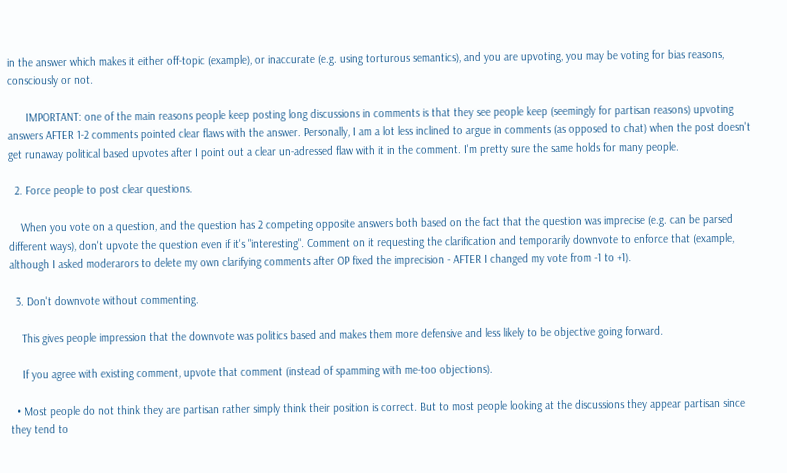in the answer which makes it either off-topic (example), or inaccurate (e.g. using torturous semantics), and you are upvoting, you may be voting for bias reasons, consciously or not.

      IMPORTANT: one of the main reasons people keep posting long discussions in comments is that they see people keep (seemingly for partisan reasons) upvoting answers AFTER 1-2 comments pointed clear flaws with the answer. Personally, I am a lot less inclined to argue in comments (as opposed to chat) when the post doesn't get runaway political based upvotes after I point out a clear un-adressed flaw with it in the comment. I'm pretty sure the same holds for many people.

  2. Force people to post clear questions.

    When you vote on a question, and the question has 2 competing opposite answers both based on the fact that the question was imprecise (e.g. can be parsed different ways), don't upvote the question even if it's "interesting". Comment on it requesting the clarification and temporarily downvote to enforce that (example, although I asked moderarors to delete my own clarifying comments after OP fixed the imprecision - AFTER I changed my vote from -1 to +1).

  3. Don't downvote without commenting.

    This gives people impression that the downvote was politics based and makes them more defensive and less likely to be objective going forward.

    If you agree with existing comment, upvote that comment (instead of spamming with me-too objections).

  • Most people do not think they are partisan rather simply think their position is correct. But to most people looking at the discussions they appear partisan since they tend to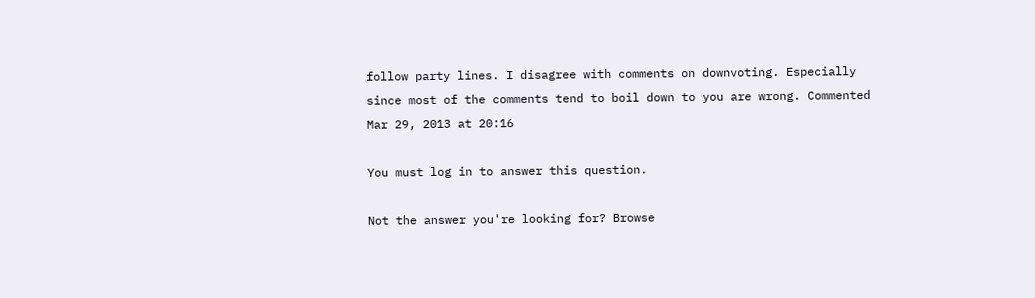follow party lines. I disagree with comments on downvoting. Especially since most of the comments tend to boil down to you are wrong. Commented Mar 29, 2013 at 20:16

You must log in to answer this question.

Not the answer you're looking for? Browse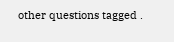other questions tagged .